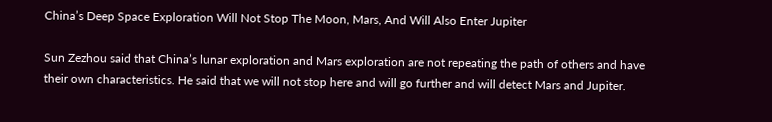China’s Deep Space Exploration Will Not Stop The Moon, Mars, And Will Also Enter Jupiter

Sun Zezhou said that China’s lunar exploration and Mars exploration are not repeating the path of others and have their own characteristics. He said that we will not stop here and will go further and will detect Mars and Jupiter.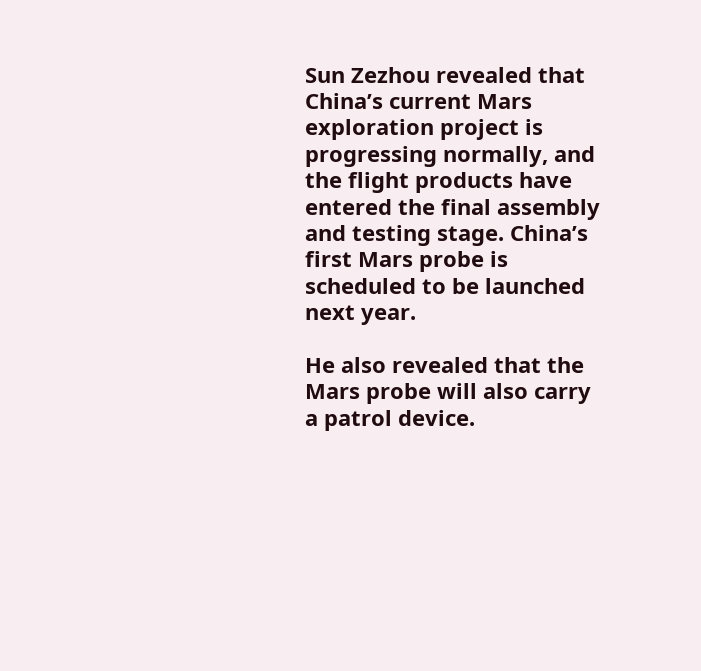Sun Zezhou revealed that China’s current Mars exploration project is progressing normally, and the flight products have entered the final assembly and testing stage. China’s first Mars probe is scheduled to be launched next year.

He also revealed that the Mars probe will also carry a patrol device.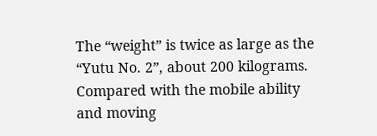The “weight” is twice as large as the “Yutu No. 2”, about 200 kilograms. Compared with the mobile ability and moving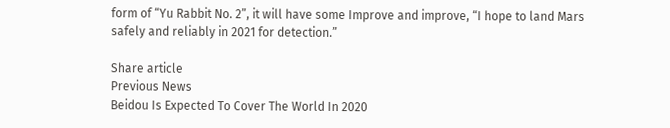form of “Yu Rabbit No. 2”, it will have some Improve and improve, “I hope to land Mars safely and reliably in 2021 for detection.”

Share article
Previous News
Beidou Is Expected To Cover The World In 2020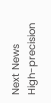Next News
High-precision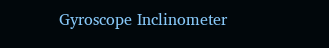Gyroscope Inclinometer